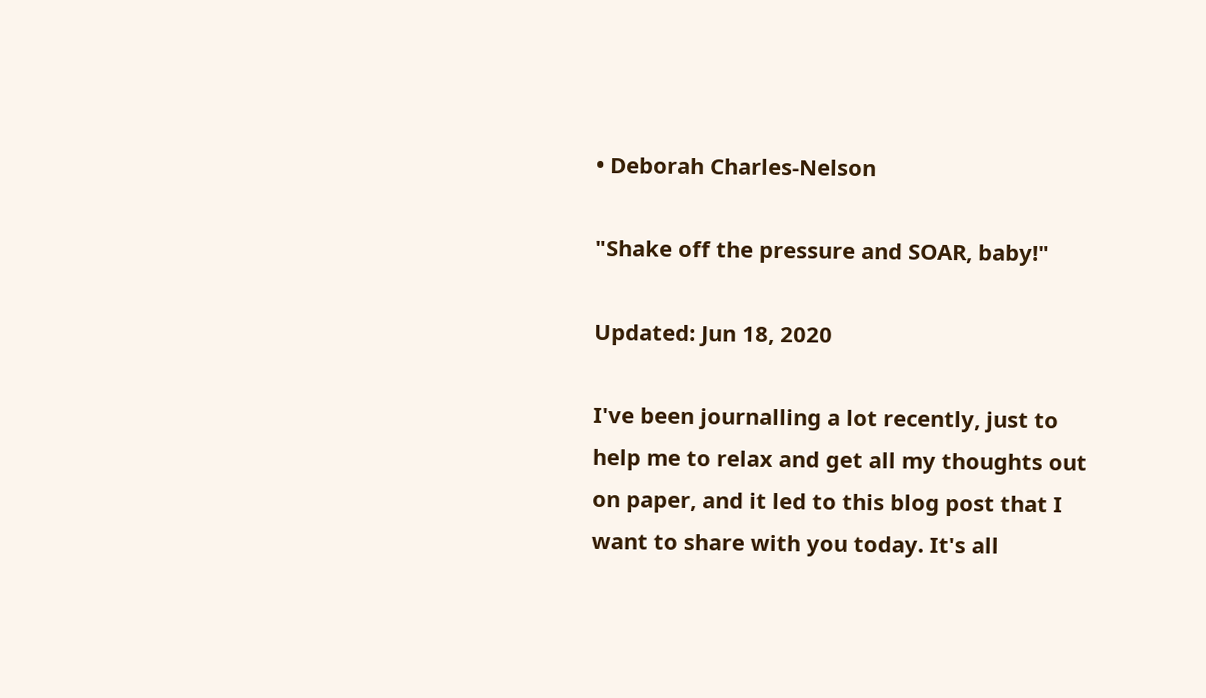• Deborah Charles-Nelson

"Shake off the pressure and SOAR, baby!"

Updated: Jun 18, 2020

I've been journalling a lot recently, just to help me to relax and get all my thoughts out on paper, and it led to this blog post that I want to share with you today. It's all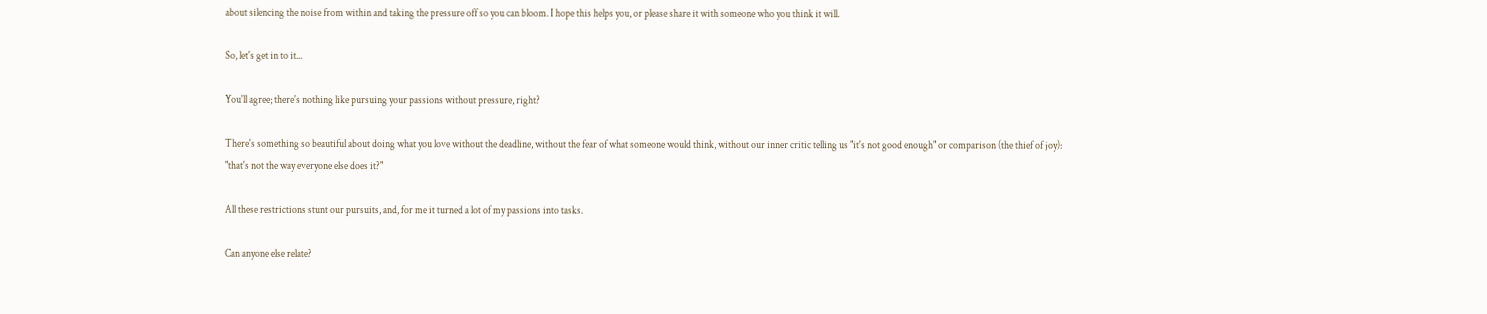about silencing the noise from within and taking the pressure off so you can bloom. I hope this helps you, or please share it with someone who you think it will.

So, let's get in to it...

You'll agree; there's nothing like pursuing your passions without pressure, right?

There's something so beautiful about doing what you love without the deadline, without the fear of what someone would think, without our inner critic telling us "it's not good enough" or comparison (the thief of joy): "that's not the way everyone else does it?"

All these restrictions stunt our pursuits, and, for me it turned a lot of my passions into tasks.

Can anyone else relate?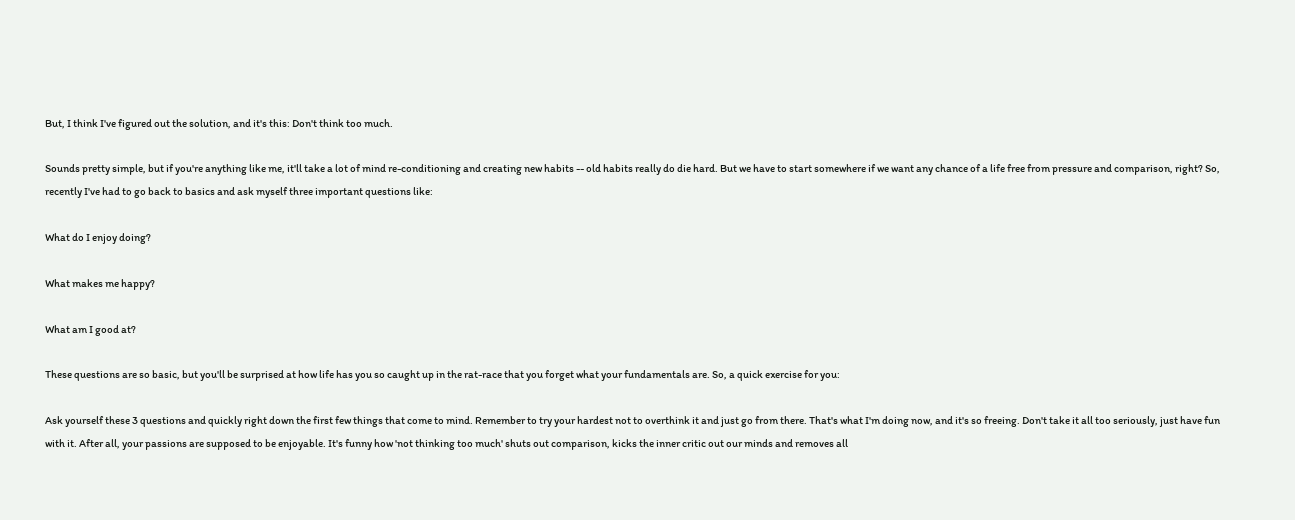But, I think I've figured out the solution, and it's this: Don't think too much.

Sounds pretty simple, but if you're anything like me, it'll take a lot of mind re-conditioning and creating new habits -- old habits really do die hard. But we have to start somewhere if we want any chance of a life free from pressure and comparison, right? So, recently I've had to go back to basics and ask myself three important questions like:

What do I enjoy doing?

What makes me happy?

What am I good at?

These questions are so basic, but you'll be surprised at how life has you so caught up in the rat-race that you forget what your fundamentals are. So, a quick exercise for you:

Ask yourself these 3 questions and quickly right down the first few things that come to mind. Remember to try your hardest not to overthink it and just go from there. That's what I'm doing now, and it's so freeing. Don't take it all too seriously, just have fun with it. After all, your passions are supposed to be enjoyable. It's funny how 'not thinking too much' shuts out comparison, kicks the inner critic out our minds and removes all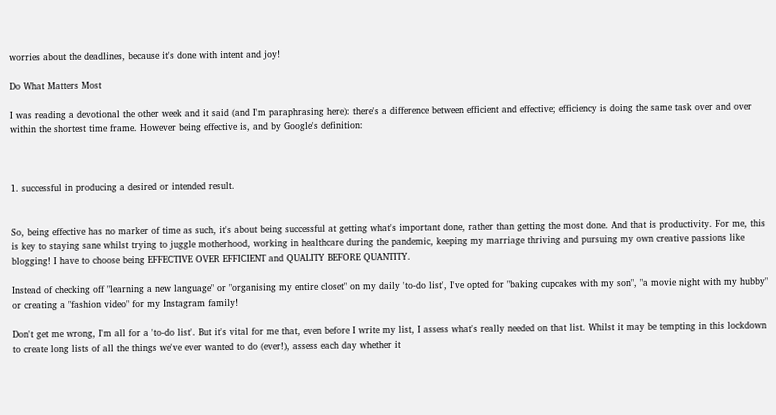worries about the deadlines, because it's done with intent and joy!

Do What Matters Most

I was reading a devotional the other week and it said (and I'm paraphrasing here): there's a difference between efficient and effective; efficiency is doing the same task over and over within the shortest time frame. However being effective is, and by Google's definition:



1. successful in producing a desired or intended result.


So, being effective has no marker of time as such, it's about being successful at getting what's important done, rather than getting the most done. And that is productivity. For me, this is key to staying sane whilst trying to juggle motherhood, working in healthcare during the pandemic, keeping my marriage thriving and pursuing my own creative passions like blogging! I have to choose being EFFECTIVE OVER EFFICIENT and QUALITY BEFORE QUANTITY.

Instead of checking off "learning a new language" or "organising my entire closet" on my daily 'to-do list', I've opted for "baking cupcakes with my son", "a movie night with my hubby" or creating a "fashion video" for my Instagram family!

Don't get me wrong, I'm all for a 'to-do list'. But it's vital for me that, even before I write my list, I assess what's really needed on that list. Whilst it may be tempting in this lockdown to create long lists of all the things we've ever wanted to do (ever!), assess each day whether it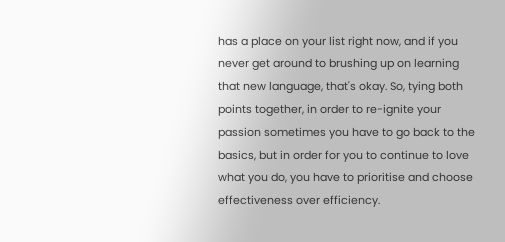has a place on your list right now, and if you never get around to brushing up on learning that new language, that's okay. So, tying both points together, in order to re-ignite your passion sometimes you have to go back to the basics, but in order for you to continue to love what you do, you have to prioritise and choose effectiveness over efficiency.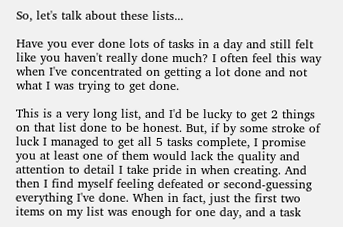So, let's talk about these lists...

Have you ever done lots of tasks in a day and still felt like you haven't really done much? I often feel this way when I've concentrated on getting a lot done and not what I was trying to get done.

This is a very long list, and I'd be lucky to get 2 things on that list done to be honest. But, if by some stroke of luck I managed to get all 5 tasks complete, I promise you at least one of them would lack the quality and attention to detail I take pride in when creating. And then I find myself feeling defeated or second-guessing everything I've done. When in fact, just the first two items on my list was enough for one day, and a task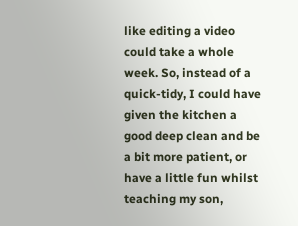like editing a video could take a whole week. So, instead of a quick-tidy, I could have given the kitchen a good deep clean and be a bit more patient, or have a little fun whilst teaching my son,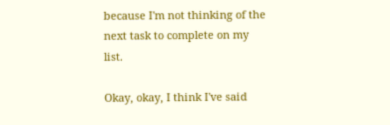because I'm not thinking of the next task to complete on my list.

Okay, okay, I think I've said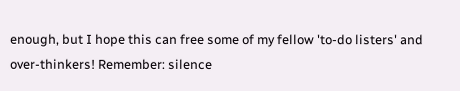enough, but I hope this can free some of my fellow 'to-do listers' and over-thinkers! Remember: silence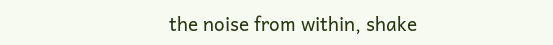the noise from within, shake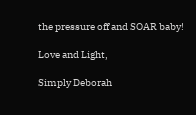the pressure off and SOAR baby!

Love and Light,

Simply Deborah